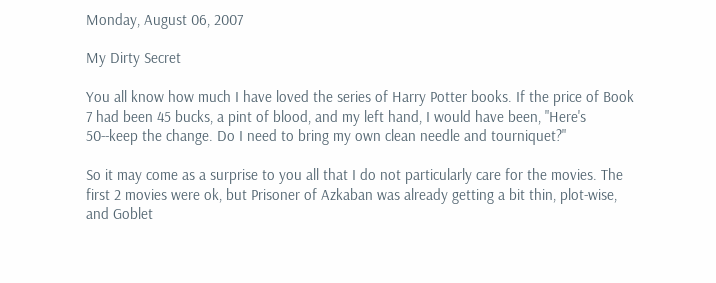Monday, August 06, 2007

My Dirty Secret

You all know how much I have loved the series of Harry Potter books. If the price of Book 7 had been 45 bucks, a pint of blood, and my left hand, I would have been, "Here's 50--keep the change. Do I need to bring my own clean needle and tourniquet?"

So it may come as a surprise to you all that I do not particularly care for the movies. The first 2 movies were ok, but Prisoner of Azkaban was already getting a bit thin, plot-wise, and Goblet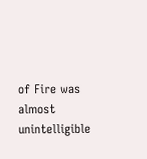of Fire was almost unintelligible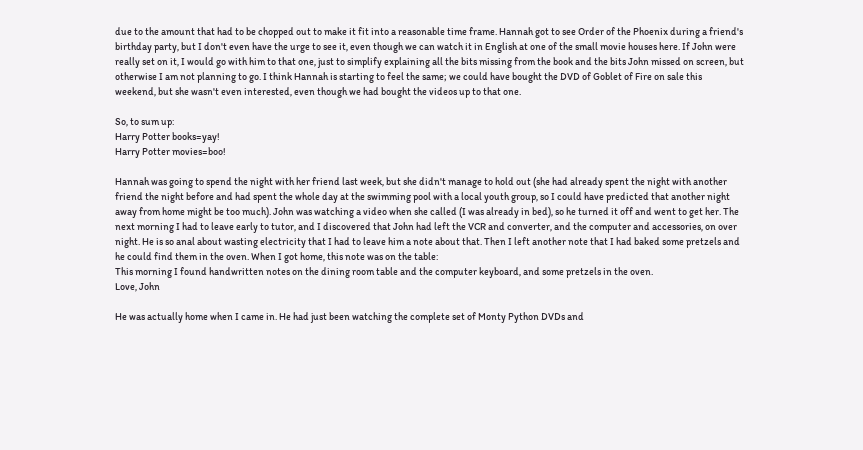due to the amount that had to be chopped out to make it fit into a reasonable time frame. Hannah got to see Order of the Phoenix during a friend's birthday party, but I don't even have the urge to see it, even though we can watch it in English at one of the small movie houses here. If John were really set on it, I would go with him to that one, just to simplify explaining all the bits missing from the book and the bits John missed on screen, but otherwise I am not planning to go. I think Hannah is starting to feel the same; we could have bought the DVD of Goblet of Fire on sale this weekend, but she wasn't even interested, even though we had bought the videos up to that one.

So, to sum up:
Harry Potter books=yay!
Harry Potter movies=boo!

Hannah was going to spend the night with her friend last week, but she didn't manage to hold out (she had already spent the night with another friend the night before and had spent the whole day at the swimming pool with a local youth group, so I could have predicted that another night away from home might be too much). John was watching a video when she called (I was already in bed), so he turned it off and went to get her. The next morning I had to leave early to tutor, and I discovered that John had left the VCR and converter, and the computer and accessories, on over night. He is so anal about wasting electricity that I had to leave him a note about that. Then I left another note that I had baked some pretzels and he could find them in the oven. When I got home, this note was on the table:
This morning I found handwritten notes on the dining room table and the computer keyboard, and some pretzels in the oven.
Love, John

He was actually home when I came in. He had just been watching the complete set of Monty Python DVDs and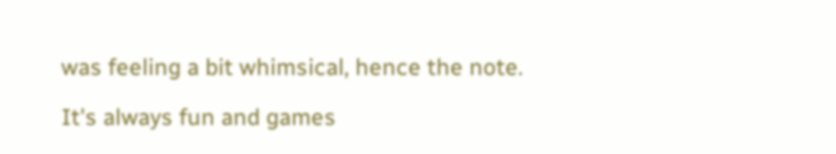was feeling a bit whimsical, hence the note.

It's always fun and games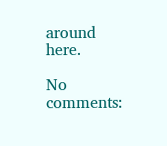around here.

No comments: